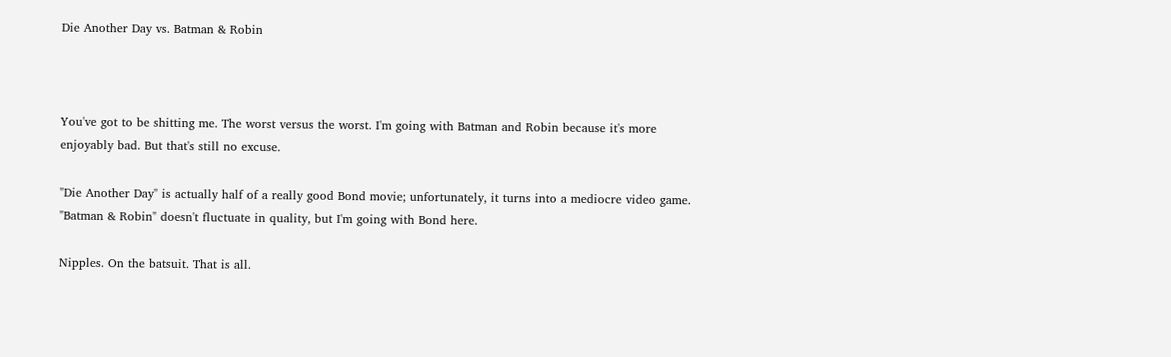Die Another Day vs. Batman & Robin



You've got to be shitting me. The worst versus the worst. I'm going with Batman and Robin because it's more enjoyably bad. But that's still no excuse.

"Die Another Day" is actually half of a really good Bond movie; unfortunately, it turns into a mediocre video game. "Batman & Robin" doesn't fluctuate in quality, but I'm going with Bond here.

Nipples. On the batsuit. That is all.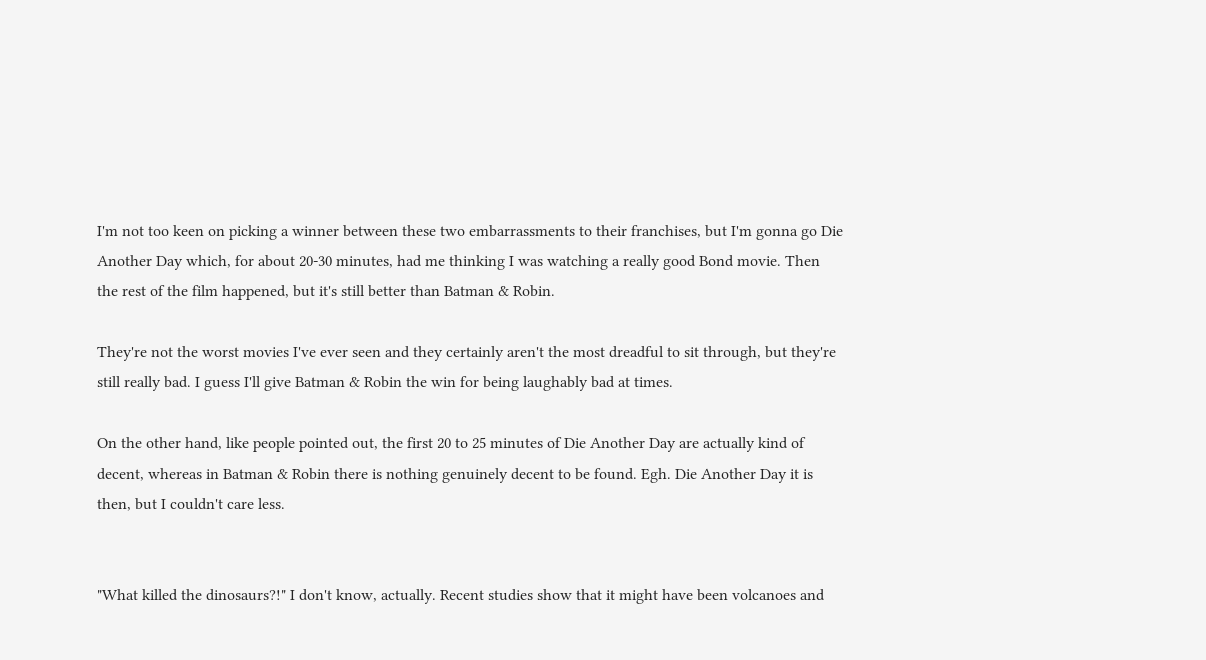I'm not too keen on picking a winner between these two embarrassments to their franchises, but I'm gonna go Die Another Day which, for about 20-30 minutes, had me thinking I was watching a really good Bond movie. Then the rest of the film happened, but it's still better than Batman & Robin.

They're not the worst movies I've ever seen and they certainly aren't the most dreadful to sit through, but they're still really bad. I guess I'll give Batman & Robin the win for being laughably bad at times.

On the other hand, like people pointed out, the first 20 to 25 minutes of Die Another Day are actually kind of decent, whereas in Batman & Robin there is nothing genuinely decent to be found. Egh. Die Another Day it is then, but I couldn't care less.


"What killed the dinosaurs?!" I don't know, actually. Recent studies show that it might have been volcanoes and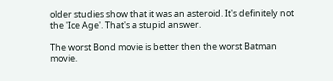older studies show that it was an asteroid. It's definitely not the 'Ice Age'. That's a stupid answer.

The worst Bond movie is better then the worst Batman movie.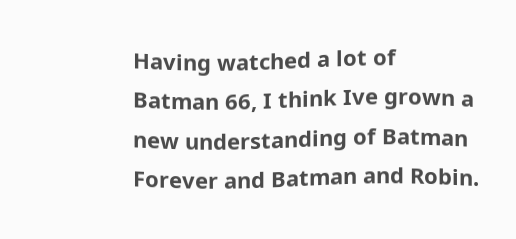Having watched a lot of Batman 66, I think Ive grown a new understanding of Batman Forever and Batman and Robin.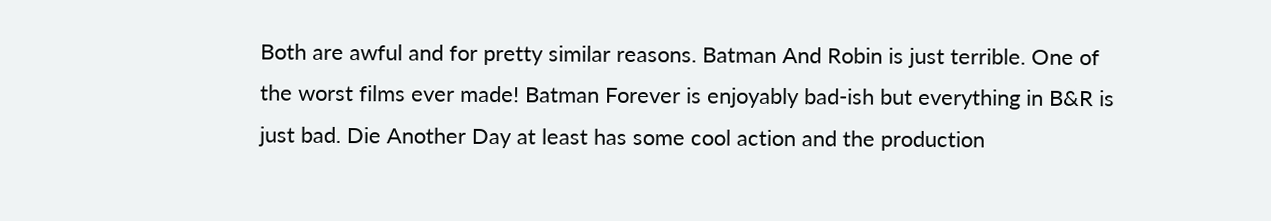Both are awful and for pretty similar reasons. Batman And Robin is just terrible. One of the worst films ever made! Batman Forever is enjoyably bad-ish but everything in B&R is just bad. Die Another Day at least has some cool action and the production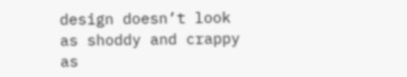design doesn’t look as shoddy and crappy as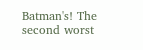Batman's! The second worst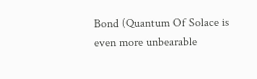Bond (Quantum Of Solace is even more unbearable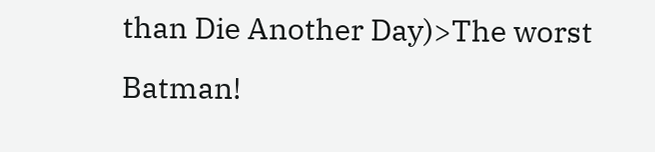than Die Another Day)>The worst Batman!